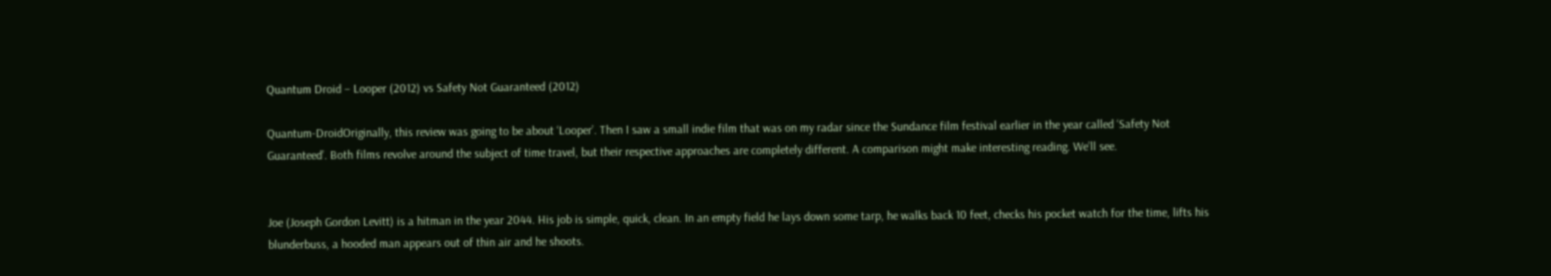Quantum Droid – Looper (2012) vs Safety Not Guaranteed (2012)

Quantum-DroidOriginally, this review was going to be about ‘Looper’. Then I saw a small indie film that was on my radar since the Sundance film festival earlier in the year called ‘Safety Not Guaranteed’. Both films revolve around the subject of time travel, but their respective approaches are completely different. A comparison might make interesting reading. We’ll see.


Joe (Joseph Gordon Levitt) is a hitman in the year 2044. His job is simple, quick, clean. In an empty field he lays down some tarp, he walks back 10 feet, checks his pocket watch for the time, lifts his blunderbuss, a hooded man appears out of thin air and he shoots.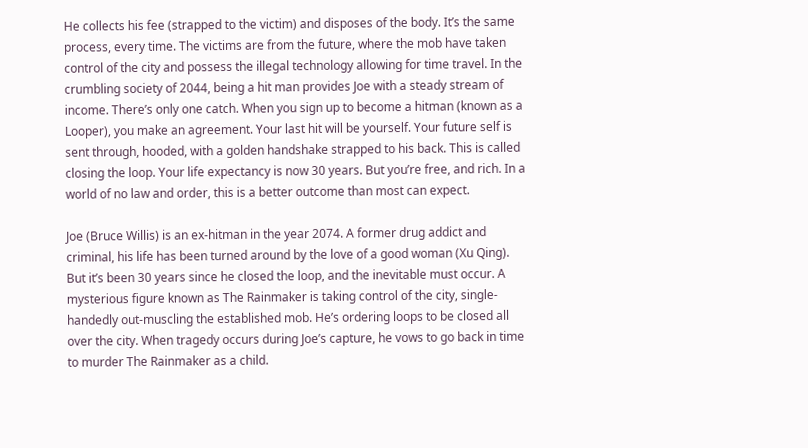He collects his fee (strapped to the victim) and disposes of the body. It’s the same process, every time. The victims are from the future, where the mob have taken control of the city and possess the illegal technology allowing for time travel. In the crumbling society of 2044, being a hit man provides Joe with a steady stream of income. There’s only one catch. When you sign up to become a hitman (known as a Looper), you make an agreement. Your last hit will be yourself. Your future self is sent through, hooded, with a golden handshake strapped to his back. This is called closing the loop. Your life expectancy is now 30 years. But you’re free, and rich. In a world of no law and order, this is a better outcome than most can expect.

Joe (Bruce Willis) is an ex-hitman in the year 2074. A former drug addict and criminal, his life has been turned around by the love of a good woman (Xu Qing). But it’s been 30 years since he closed the loop, and the inevitable must occur. A mysterious figure known as The Rainmaker is taking control of the city, single-handedly out-muscling the established mob. He’s ordering loops to be closed all over the city. When tragedy occurs during Joe’s capture, he vows to go back in time to murder The Rainmaker as a child.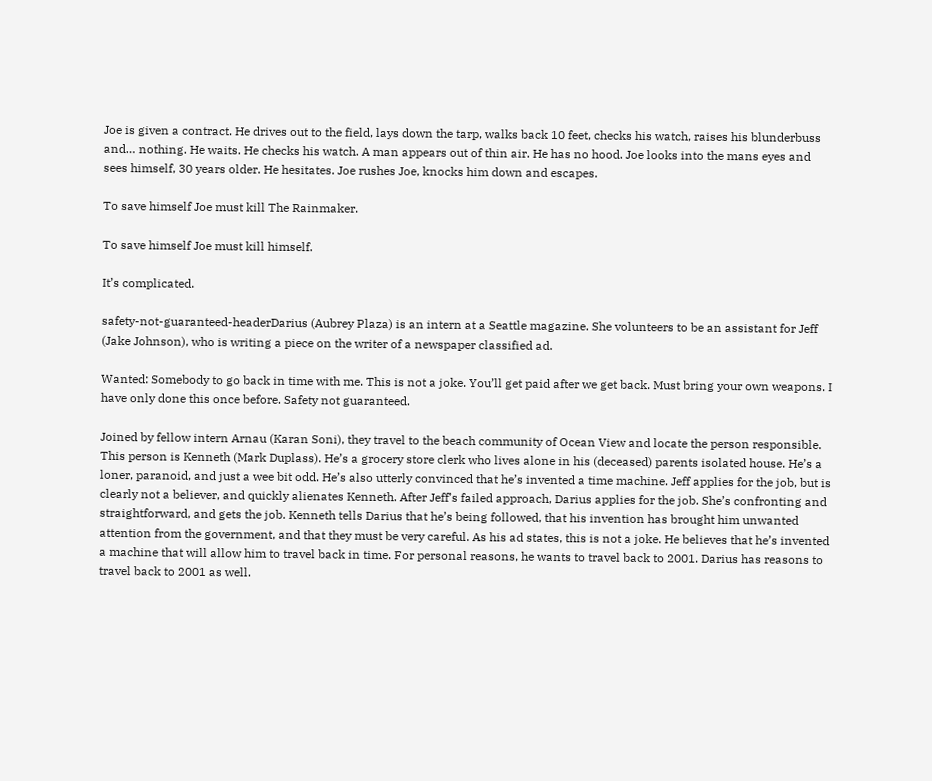Joe is given a contract. He drives out to the field, lays down the tarp, walks back 10 feet, checks his watch, raises his blunderbuss and… nothing. He waits. He checks his watch. A man appears out of thin air. He has no hood. Joe looks into the mans eyes and sees himself, 30 years older. He hesitates. Joe rushes Joe, knocks him down and escapes.

To save himself Joe must kill The Rainmaker.

To save himself Joe must kill himself.

It’s complicated.

safety-not-guaranteed-headerDarius (Aubrey Plaza) is an intern at a Seattle magazine. She volunteers to be an assistant for Jeff (Jake Johnson), who is writing a piece on the writer of a newspaper classified ad.

Wanted: Somebody to go back in time with me. This is not a joke. You’ll get paid after we get back. Must bring your own weapons. I have only done this once before. Safety not guaranteed.

Joined by fellow intern Arnau (Karan Soni), they travel to the beach community of Ocean View and locate the person responsible. This person is Kenneth (Mark Duplass). He’s a grocery store clerk who lives alone in his (deceased) parents isolated house. He’s a loner, paranoid, and just a wee bit odd. He’s also utterly convinced that he’s invented a time machine. Jeff applies for the job, but is clearly not a believer, and quickly alienates Kenneth. After Jeff’s failed approach, Darius applies for the job. She’s confronting and straightforward, and gets the job. Kenneth tells Darius that he’s being followed, that his invention has brought him unwanted attention from the government, and that they must be very careful. As his ad states, this is not a joke. He believes that he’s invented a machine that will allow him to travel back in time. For personal reasons, he wants to travel back to 2001. Darius has reasons to travel back to 2001 as well.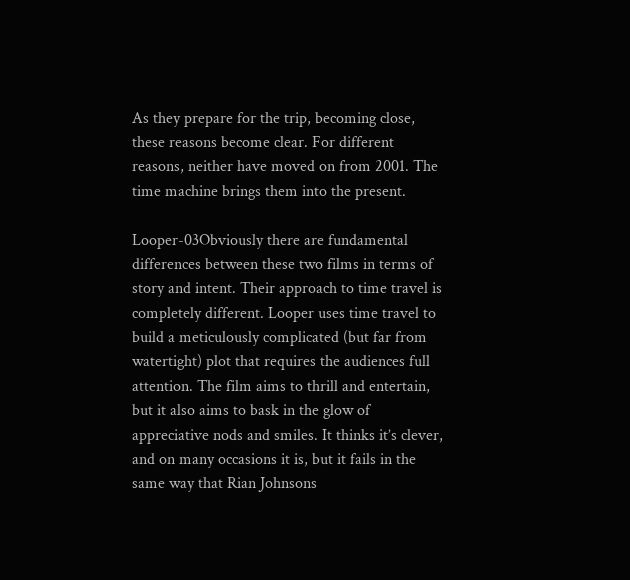As they prepare for the trip, becoming close, these reasons become clear. For different reasons, neither have moved on from 2001. The time machine brings them into the present.

Looper-03Obviously there are fundamental differences between these two films in terms of story and intent. Their approach to time travel is completely different. Looper uses time travel to build a meticulously complicated (but far from watertight) plot that requires the audiences full attention. The film aims to thrill and entertain, but it also aims to bask in the glow of appreciative nods and smiles. It thinks it’s clever, and on many occasions it is, but it fails in the same way that Rian Johnsons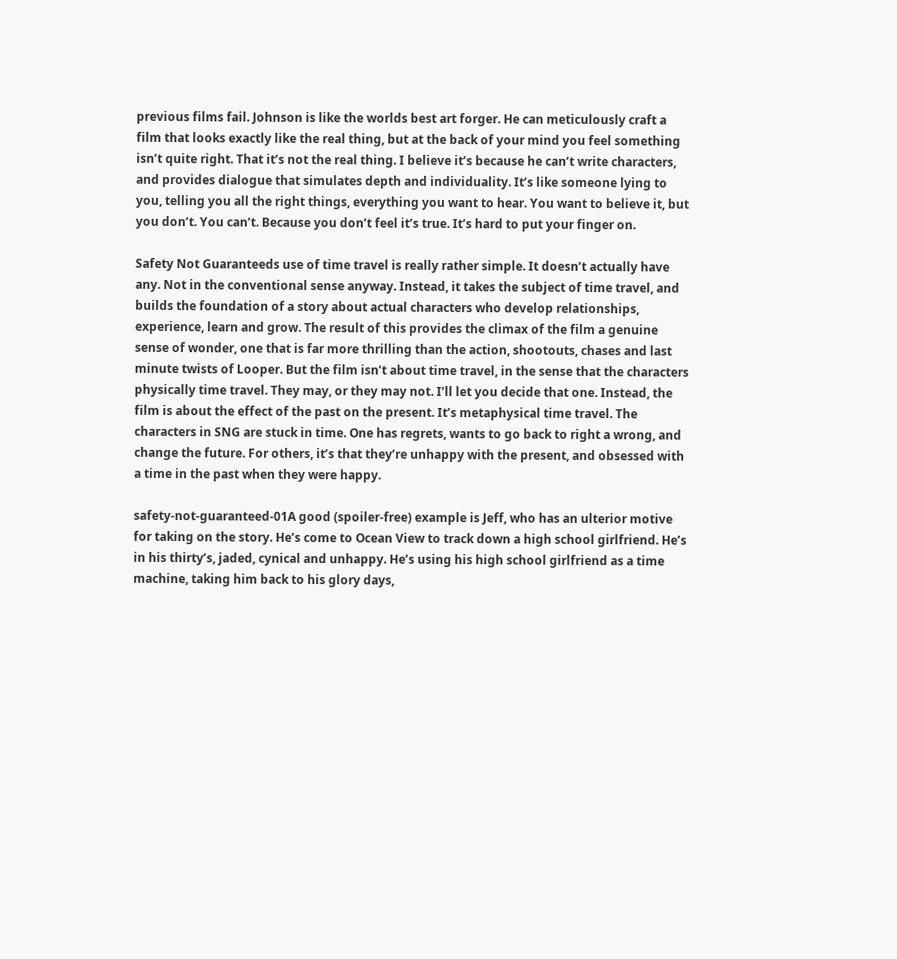previous films fail. Johnson is like the worlds best art forger. He can meticulously craft a film that looks exactly like the real thing, but at the back of your mind you feel something isn’t quite right. That it’s not the real thing. I believe it’s because he can’t write characters, and provides dialogue that simulates depth and individuality. It’s like someone lying to you, telling you all the right things, everything you want to hear. You want to believe it, but you don’t. You can’t. Because you don’t feel it’s true. It’s hard to put your finger on.

Safety Not Guaranteeds use of time travel is really rather simple. It doesn’t actually have any. Not in the conventional sense anyway. Instead, it takes the subject of time travel, and builds the foundation of a story about actual characters who develop relationships, experience, learn and grow. The result of this provides the climax of the film a genuine sense of wonder, one that is far more thrilling than the action, shootouts, chases and last minute twists of Looper. But the film isn’t about time travel, in the sense that the characters physically time travel. They may, or they may not. I’ll let you decide that one. Instead, the film is about the effect of the past on the present. It’s metaphysical time travel. The characters in SNG are stuck in time. One has regrets, wants to go back to right a wrong, and change the future. For others, it’s that they’re unhappy with the present, and obsessed with a time in the past when they were happy.

safety-not-guaranteed-01A good (spoiler-free) example is Jeff, who has an ulterior motive for taking on the story. He’s come to Ocean View to track down a high school girlfriend. He’s in his thirty’s, jaded, cynical and unhappy. He’s using his high school girlfriend as a time machine, taking him back to his glory days,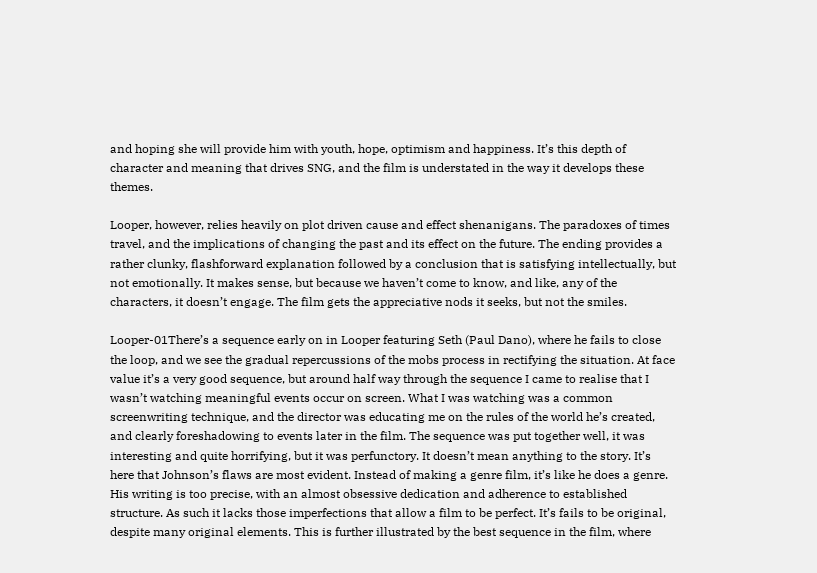and hoping she will provide him with youth, hope, optimism and happiness. It’s this depth of character and meaning that drives SNG, and the film is understated in the way it develops these themes.

Looper, however, relies heavily on plot driven cause and effect shenanigans. The paradoxes of times travel, and the implications of changing the past and its effect on the future. The ending provides a rather clunky, flashforward explanation followed by a conclusion that is satisfying intellectually, but not emotionally. It makes sense, but because we haven’t come to know, and like, any of the characters, it doesn’t engage. The film gets the appreciative nods it seeks, but not the smiles.

Looper-01There’s a sequence early on in Looper featuring Seth (Paul Dano), where he fails to close the loop, and we see the gradual repercussions of the mobs process in rectifying the situation. At face value it’s a very good sequence, but around half way through the sequence I came to realise that I wasn’t watching meaningful events occur on screen. What I was watching was a common screenwriting technique, and the director was educating me on the rules of the world he’s created, and clearly foreshadowing to events later in the film. The sequence was put together well, it was interesting and quite horrifying, but it was perfunctory. It doesn’t mean anything to the story. It’s here that Johnson’s flaws are most evident. Instead of making a genre film, it’s like he does a genre. His writing is too precise, with an almost obsessive dedication and adherence to established structure. As such it lacks those imperfections that allow a film to be perfect. It’s fails to be original, despite many original elements. This is further illustrated by the best sequence in the film, where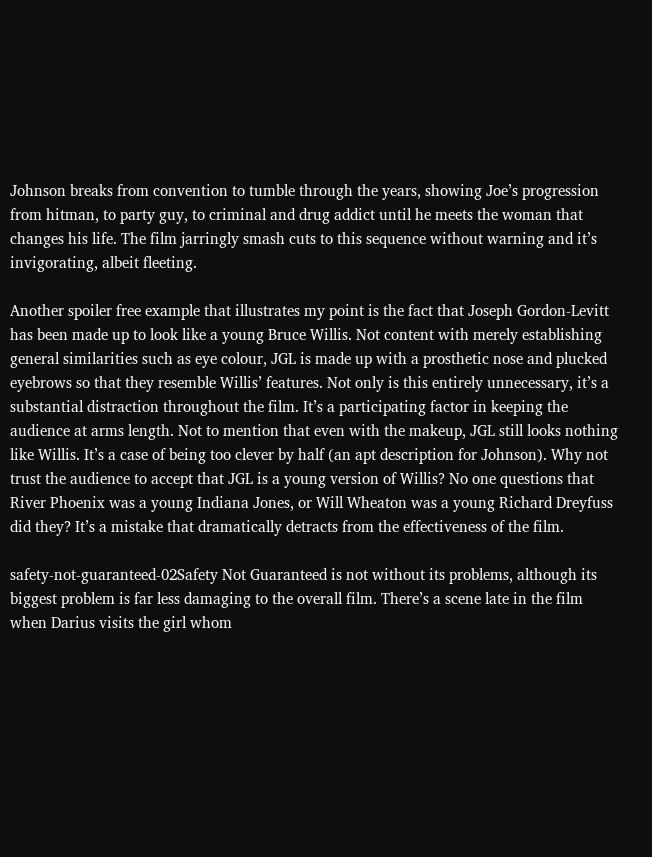Johnson breaks from convention to tumble through the years, showing Joe’s progression from hitman, to party guy, to criminal and drug addict until he meets the woman that changes his life. The film jarringly smash cuts to this sequence without warning and it’s invigorating, albeit fleeting.

Another spoiler free example that illustrates my point is the fact that Joseph Gordon-Levitt has been made up to look like a young Bruce Willis. Not content with merely establishing general similarities such as eye colour, JGL is made up with a prosthetic nose and plucked eyebrows so that they resemble Willis’ features. Not only is this entirely unnecessary, it’s a substantial distraction throughout the film. It’s a participating factor in keeping the audience at arms length. Not to mention that even with the makeup, JGL still looks nothing like Willis. It’s a case of being too clever by half (an apt description for Johnson). Why not trust the audience to accept that JGL is a young version of Willis? No one questions that River Phoenix was a young Indiana Jones, or Will Wheaton was a young Richard Dreyfuss did they? It’s a mistake that dramatically detracts from the effectiveness of the film.

safety-not-guaranteed-02Safety Not Guaranteed is not without its problems, although its biggest problem is far less damaging to the overall film. There’s a scene late in the film when Darius visits the girl whom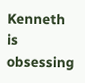Kenneth is obsessing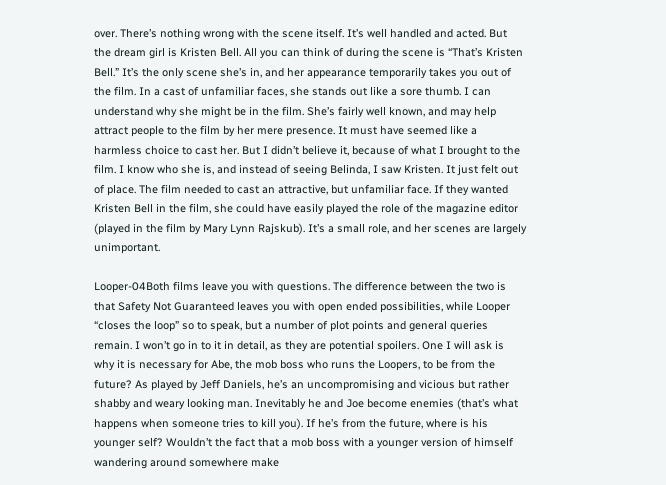over. There’s nothing wrong with the scene itself. It’s well handled and acted. But the dream girl is Kristen Bell. All you can think of during the scene is “That’s Kristen Bell.” It’s the only scene she’s in, and her appearance temporarily takes you out of the film. In a cast of unfamiliar faces, she stands out like a sore thumb. I can understand why she might be in the film. She’s fairly well known, and may help attract people to the film by her mere presence. It must have seemed like a harmless choice to cast her. But I didn’t believe it, because of what I brought to the film. I know who she is, and instead of seeing Belinda, I saw Kristen. It just felt out of place. The film needed to cast an attractive, but unfamiliar face. If they wanted Kristen Bell in the film, she could have easily played the role of the magazine editor (played in the film by Mary Lynn Rajskub). It’s a small role, and her scenes are largely unimportant.

Looper-04Both films leave you with questions. The difference between the two is that Safety Not Guaranteed leaves you with open ended possibilities, while Looper “closes the loop” so to speak, but a number of plot points and general queries remain. I won’t go in to it in detail, as they are potential spoilers. One I will ask is why it is necessary for Abe, the mob boss who runs the Loopers, to be from the future? As played by Jeff Daniels, he’s an uncompromising and vicious but rather shabby and weary looking man. Inevitably he and Joe become enemies (that’s what happens when someone tries to kill you). If he’s from the future, where is his younger self? Wouldn’t the fact that a mob boss with a younger version of himself wandering around somewhere make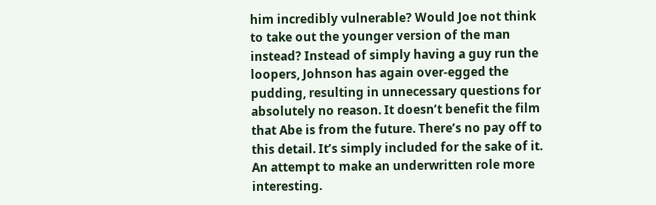him incredibly vulnerable? Would Joe not think to take out the younger version of the man instead? Instead of simply having a guy run the loopers, Johnson has again over-egged the pudding, resulting in unnecessary questions for absolutely no reason. It doesn’t benefit the film that Abe is from the future. There’s no pay off to this detail. It’s simply included for the sake of it. An attempt to make an underwritten role more interesting.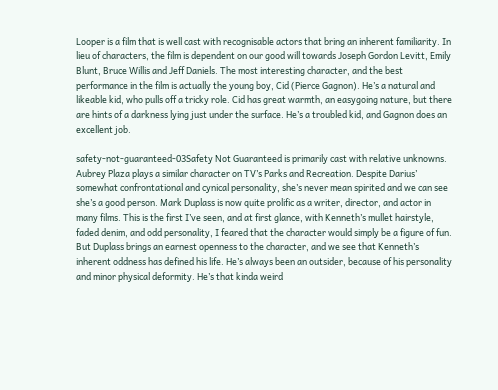Looper is a film that is well cast with recognisable actors that bring an inherent familiarity. In lieu of characters, the film is dependent on our good will towards Joseph Gordon Levitt, Emily Blunt, Bruce Willis and Jeff Daniels. The most interesting character, and the best performance in the film is actually the young boy, Cid (Pierce Gagnon). He’s a natural and likeable kid, who pulls off a tricky role. Cid has great warmth, an easygoing nature, but there are hints of a darkness lying just under the surface. He’s a troubled kid, and Gagnon does an excellent job.

safety-not-guaranteed-03Safety Not Guaranteed is primarily cast with relative unknowns. Aubrey Plaza plays a similar character on TV’s Parks and Recreation. Despite Darius’ somewhat confrontational and cynical personality, she’s never mean spirited and we can see she’s a good person. Mark Duplass is now quite prolific as a writer, director, and actor in many films. This is the first I’ve seen, and at first glance, with Kenneth’s mullet hairstyle, faded denim, and odd personality, I feared that the character would simply be a figure of fun. But Duplass brings an earnest openness to the character, and we see that Kenneth’s inherent oddness has defined his life. He’s always been an outsider, because of his personality and minor physical deformity. He’s that kinda weird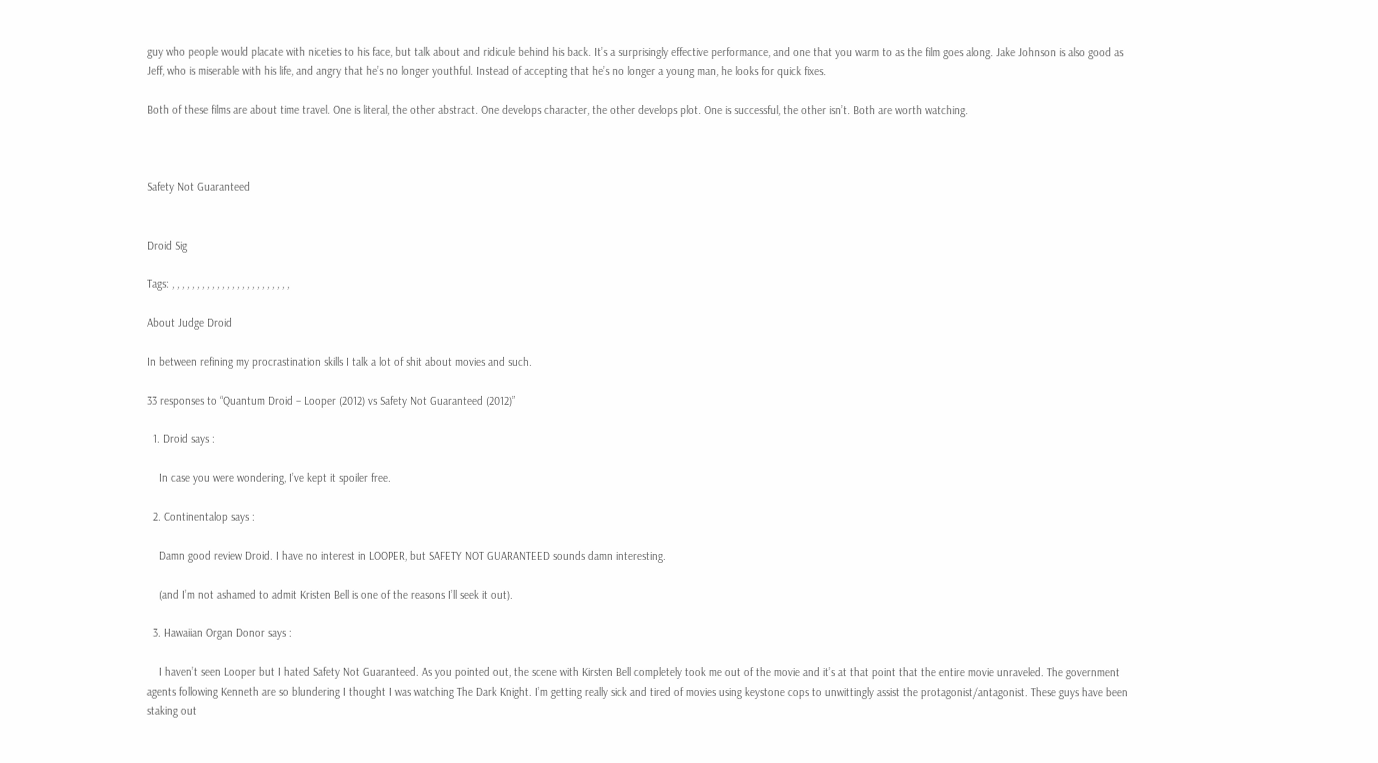guy who people would placate with niceties to his face, but talk about and ridicule behind his back. It’s a surprisingly effective performance, and one that you warm to as the film goes along. Jake Johnson is also good as Jeff, who is miserable with his life, and angry that he’s no longer youthful. Instead of accepting that he’s no longer a young man, he looks for quick fixes.

Both of these films are about time travel. One is literal, the other abstract. One develops character, the other develops plot. One is successful, the other isn’t. Both are worth watching.



Safety Not Guaranteed


Droid Sig

Tags: , , , , , , , , , , , , , , , , , , , , , , , ,

About Judge Droid

In between refining my procrastination skills I talk a lot of shit about movies and such.

33 responses to “Quantum Droid – Looper (2012) vs Safety Not Guaranteed (2012)”

  1. Droid says :

    In case you were wondering, I’ve kept it spoiler free.

  2. Continentalop says :

    Damn good review Droid. I have no interest in LOOPER, but SAFETY NOT GUARANTEED sounds damn interesting.

    (and I’m not ashamed to admit Kristen Bell is one of the reasons I’ll seek it out).

  3. Hawaiian Organ Donor says :

    I haven’t seen Looper but I hated Safety Not Guaranteed. As you pointed out, the scene with Kirsten Bell completely took me out of the movie and it’s at that point that the entire movie unraveled. The government agents following Kenneth are so blundering I thought I was watching The Dark Knight. I’m getting really sick and tired of movies using keystone cops to unwittingly assist the protagonist/antagonist. These guys have been staking out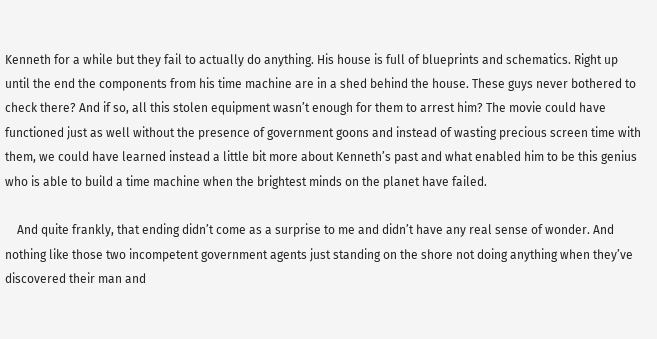Kenneth for a while but they fail to actually do anything. His house is full of blueprints and schematics. Right up until the end the components from his time machine are in a shed behind the house. These guys never bothered to check there? And if so, all this stolen equipment wasn’t enough for them to arrest him? The movie could have functioned just as well without the presence of government goons and instead of wasting precious screen time with them, we could have learned instead a little bit more about Kenneth’s past and what enabled him to be this genius who is able to build a time machine when the brightest minds on the planet have failed.

    And quite frankly, that ending didn’t come as a surprise to me and didn’t have any real sense of wonder. And nothing like those two incompetent government agents just standing on the shore not doing anything when they’ve discovered their man and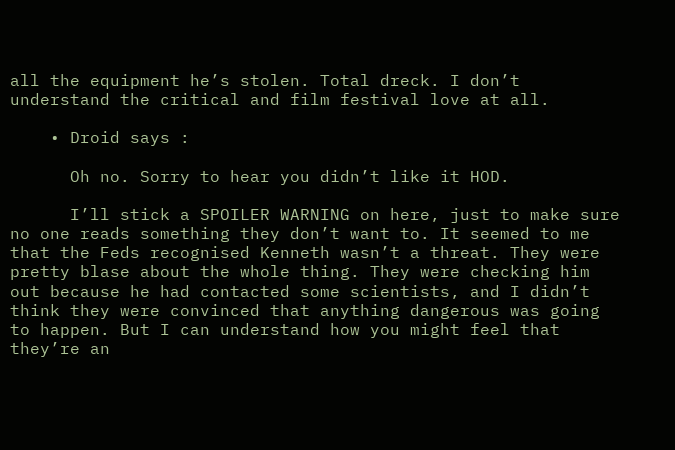all the equipment he’s stolen. Total dreck. I don’t understand the critical and film festival love at all.

    • Droid says :

      Oh no. Sorry to hear you didn’t like it HOD.

      I’ll stick a SPOILER WARNING on here, just to make sure no one reads something they don’t want to. It seemed to me that the Feds recognised Kenneth wasn’t a threat. They were pretty blase about the whole thing. They were checking him out because he had contacted some scientists, and I didn’t think they were convinced that anything dangerous was going to happen. But I can understand how you might feel that they’re an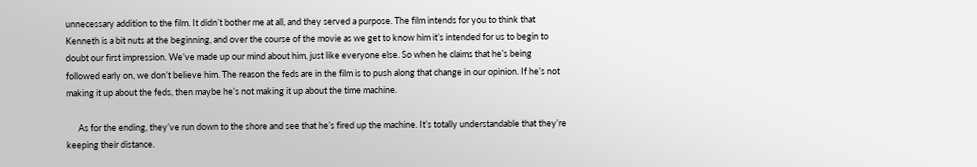unnecessary addition to the film. It didn’t bother me at all, and they served a purpose. The film intends for you to think that Kenneth is a bit nuts at the beginning, and over the course of the movie as we get to know him it’s intended for us to begin to doubt our first impression. We’ve made up our mind about him, just like everyone else. So when he claims that he’s being followed early on, we don’t believe him. The reason the feds are in the film is to push along that change in our opinion. If he’s not making it up about the feds, then maybe he’s not making it up about the time machine.

      As for the ending, they’ve run down to the shore and see that he’s fired up the machine. It’s totally understandable that they’re keeping their distance.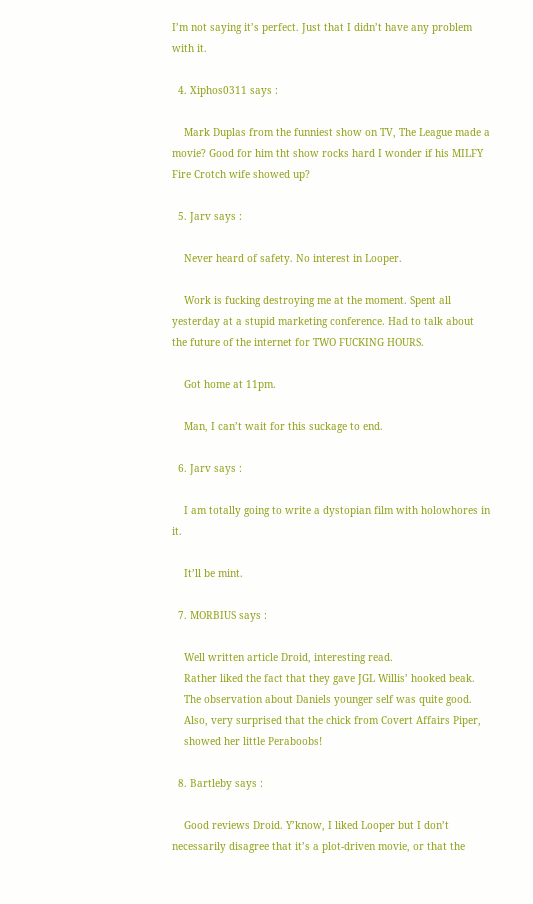I’m not saying it’s perfect. Just that I didn’t have any problem with it.

  4. Xiphos0311 says :

    Mark Duplas from the funniest show on TV, The League made a movie? Good for him tht show rocks hard I wonder if his MILFY Fire Crotch wife showed up?

  5. Jarv says :

    Never heard of safety. No interest in Looper.

    Work is fucking destroying me at the moment. Spent all yesterday at a stupid marketing conference. Had to talk about the future of the internet for TWO FUCKING HOURS.

    Got home at 11pm.

    Man, I can’t wait for this suckage to end.

  6. Jarv says :

    I am totally going to write a dystopian film with holowhores in it.

    It’ll be mint.

  7. MORBIUS says :

    Well written article Droid, interesting read.
    Rather liked the fact that they gave JGL Willis’ hooked beak.
    The observation about Daniels younger self was quite good.
    Also, very surprised that the chick from Covert Affairs Piper,
    showed her little Peraboobs!

  8. Bartleby says :

    Good reviews Droid. Y’know, I liked Looper but I don’t necessarily disagree that it’s a plot-driven movie, or that the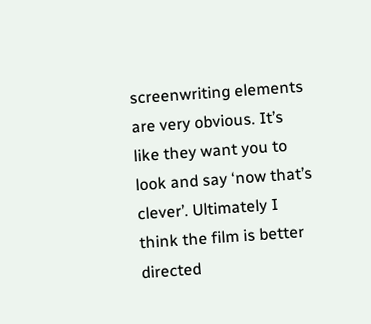screenwriting elements are very obvious. It’s like they want you to look and say ‘now that’s clever’. Ultimately I think the film is better directed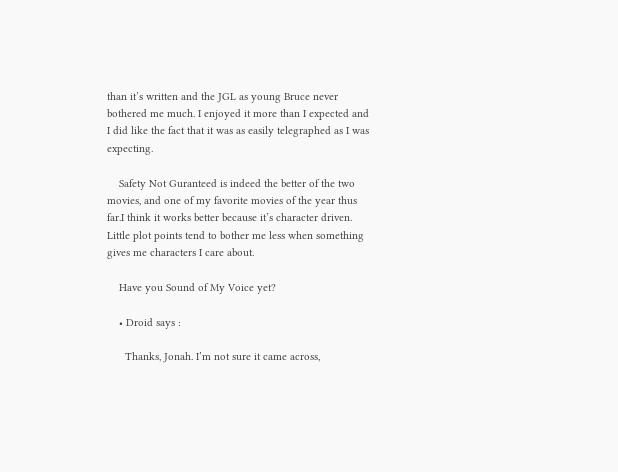than it’s written and the JGL as young Bruce never bothered me much. I enjoyed it more than I expected and I did like the fact that it was as easily telegraphed as I was expecting.

    Safety Not Guranteed is indeed the better of the two movies, and one of my favorite movies of the year thus far.I think it works better because it’s character driven. Little plot points tend to bother me less when something gives me characters I care about.

    Have you Sound of My Voice yet?

    • Droid says :

      Thanks, Jonah. I’m not sure it came across,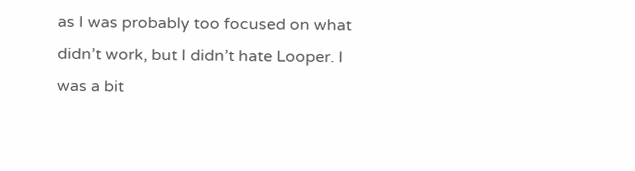as I was probably too focused on what didn’t work, but I didn’t hate Looper. I was a bit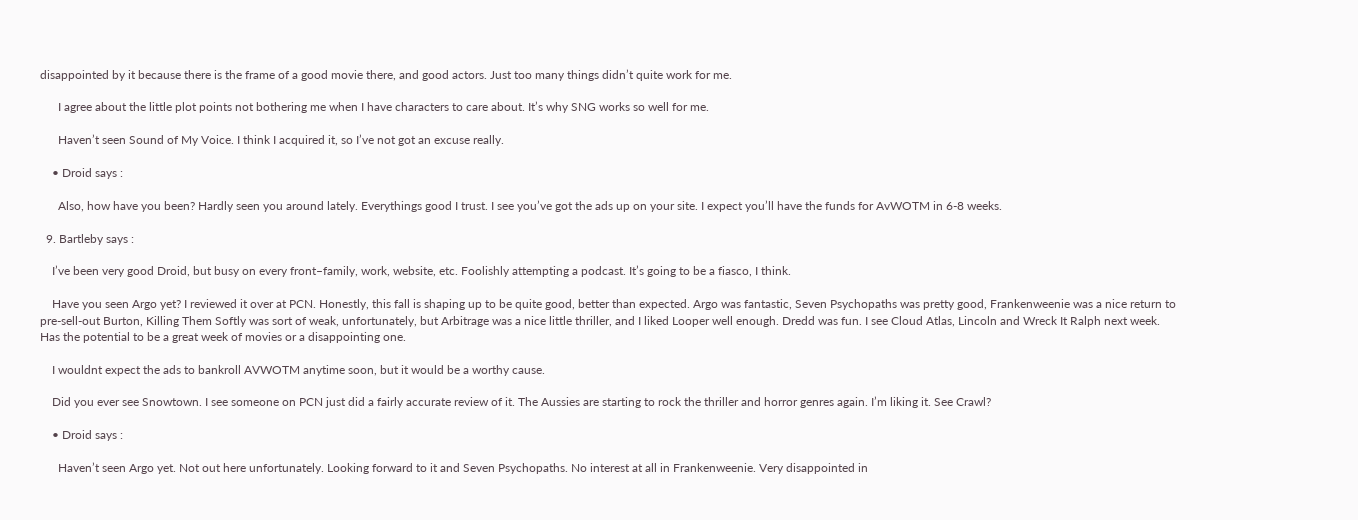disappointed by it because there is the frame of a good movie there, and good actors. Just too many things didn’t quite work for me.

      I agree about the little plot points not bothering me when I have characters to care about. It’s why SNG works so well for me.

      Haven’t seen Sound of My Voice. I think I acquired it, so I’ve not got an excuse really.

    • Droid says :

      Also, how have you been? Hardly seen you around lately. Everythings good I trust. I see you’ve got the ads up on your site. I expect you’ll have the funds for AvWOTM in 6-8 weeks.

  9. Bartleby says :

    I’ve been very good Droid, but busy on every front–family, work, website, etc. Foolishly attempting a podcast. It’s going to be a fiasco, I think.

    Have you seen Argo yet? I reviewed it over at PCN. Honestly, this fall is shaping up to be quite good, better than expected. Argo was fantastic, Seven Psychopaths was pretty good, Frankenweenie was a nice return to pre-sell-out Burton, Killing Them Softly was sort of weak, unfortunately, but Arbitrage was a nice little thriller, and I liked Looper well enough. Dredd was fun. I see Cloud Atlas, Lincoln and Wreck It Ralph next week. Has the potential to be a great week of movies or a disappointing one.

    I wouldnt expect the ads to bankroll AVWOTM anytime soon, but it would be a worthy cause.

    Did you ever see Snowtown. I see someone on PCN just did a fairly accurate review of it. The Aussies are starting to rock the thriller and horror genres again. I’m liking it. See Crawl?

    • Droid says :

      Haven’t seen Argo yet. Not out here unfortunately. Looking forward to it and Seven Psychopaths. No interest at all in Frankenweenie. Very disappointed in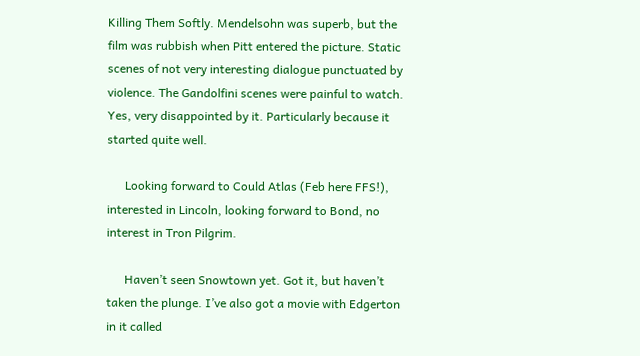Killing Them Softly. Mendelsohn was superb, but the film was rubbish when Pitt entered the picture. Static scenes of not very interesting dialogue punctuated by violence. The Gandolfini scenes were painful to watch. Yes, very disappointed by it. Particularly because it started quite well.

      Looking forward to Could Atlas (Feb here FFS!), interested in Lincoln, looking forward to Bond, no interest in Tron Pilgrim.

      Haven’t seen Snowtown yet. Got it, but haven’t taken the plunge. I’ve also got a movie with Edgerton in it called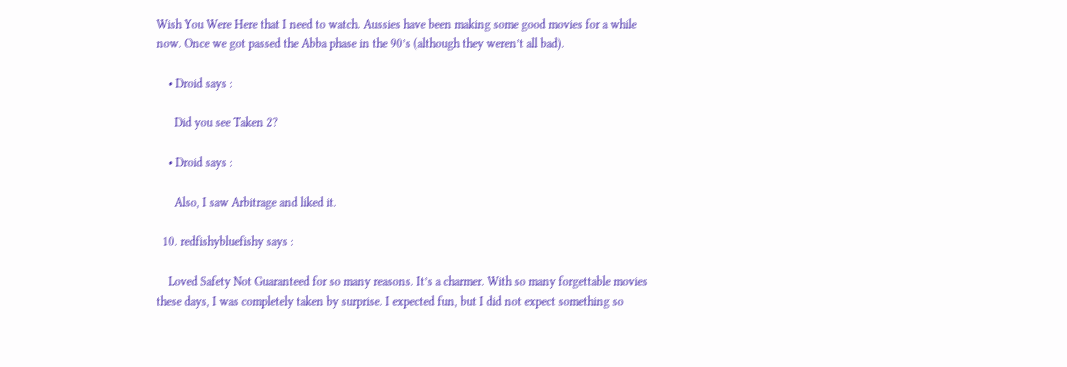Wish You Were Here that I need to watch. Aussies have been making some good movies for a while now. Once we got passed the Abba phase in the 90’s (although they weren’t all bad).

    • Droid says :

      Did you see Taken 2?

    • Droid says :

      Also, I saw Arbitrage and liked it.

  10. redfishybluefishy says :

    Loved Safety Not Guaranteed for so many reasons. It’s a charmer. With so many forgettable movies these days, I was completely taken by surprise. I expected fun, but I did not expect something so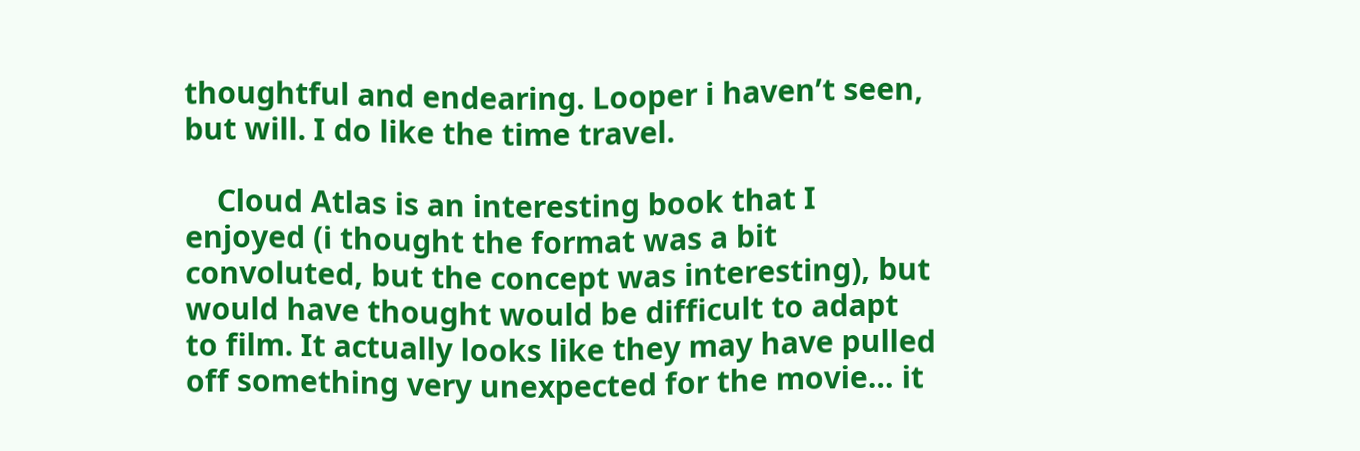thoughtful and endearing. Looper i haven’t seen, but will. I do like the time travel.

    Cloud Atlas is an interesting book that I enjoyed (i thought the format was a bit convoluted, but the concept was interesting), but would have thought would be difficult to adapt to film. It actually looks like they may have pulled off something very unexpected for the movie… it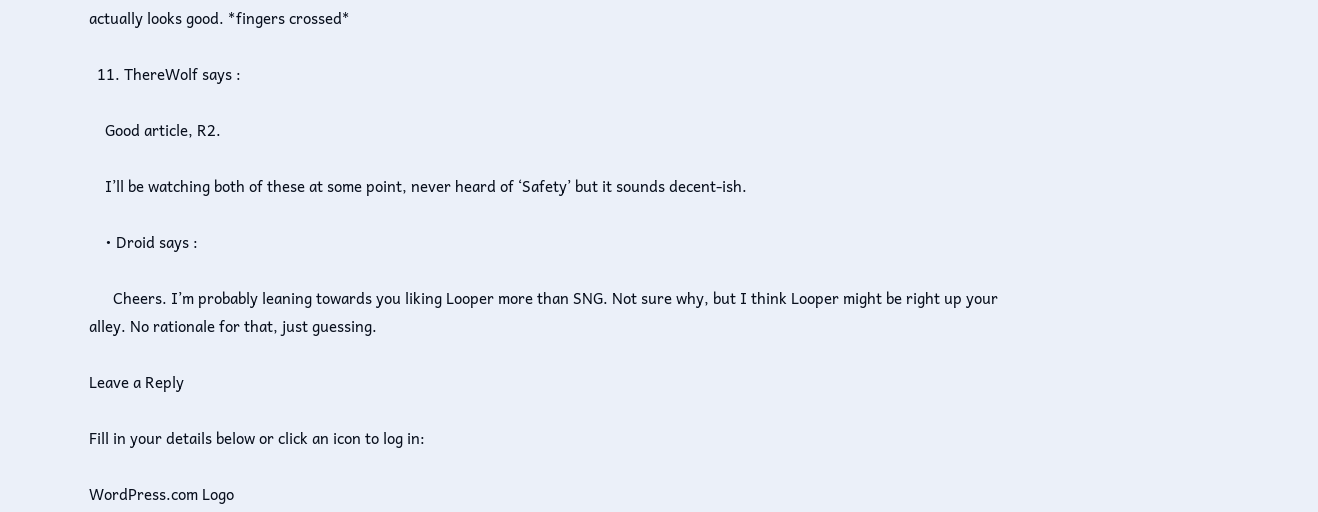actually looks good. *fingers crossed*

  11. ThereWolf says :

    Good article, R2.

    I’ll be watching both of these at some point, never heard of ‘Safety’ but it sounds decent-ish.

    • Droid says :

      Cheers. I’m probably leaning towards you liking Looper more than SNG. Not sure why, but I think Looper might be right up your alley. No rationale for that, just guessing.

Leave a Reply

Fill in your details below or click an icon to log in:

WordPress.com Logo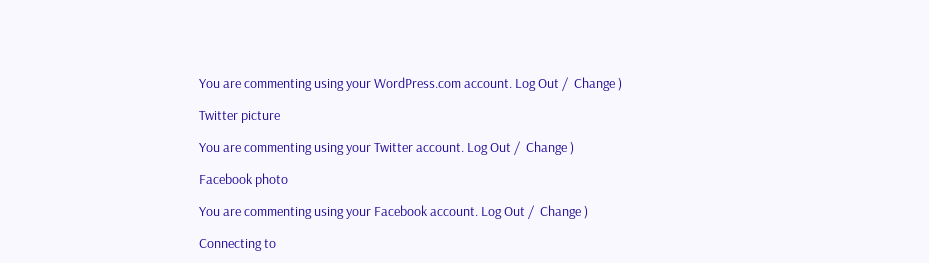You are commenting using your WordPress.com account. Log Out /  Change )

Twitter picture

You are commenting using your Twitter account. Log Out /  Change )

Facebook photo

You are commenting using your Facebook account. Log Out /  Change )

Connecting to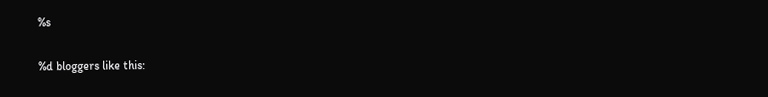%s

%d bloggers like this: